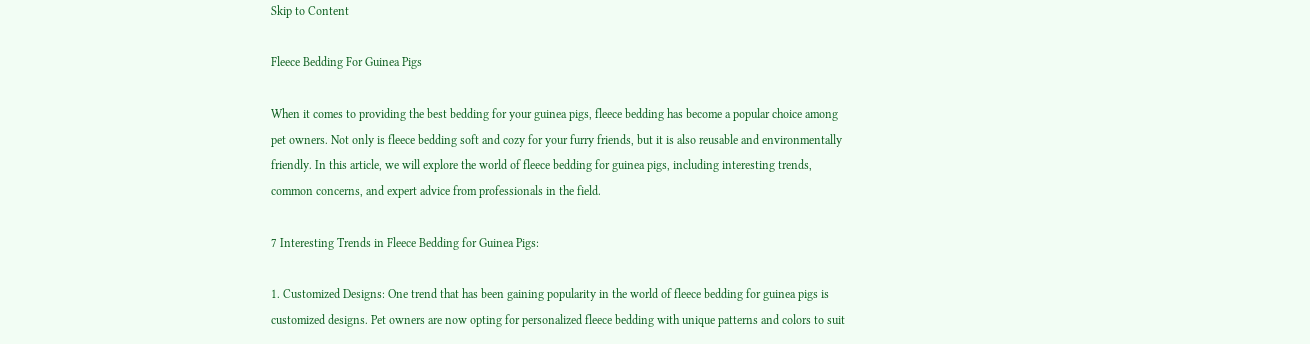Skip to Content

Fleece Bedding For Guinea Pigs

When it comes to providing the best bedding for your guinea pigs, fleece bedding has become a popular choice among pet owners. Not only is fleece bedding soft and cozy for your furry friends, but it is also reusable and environmentally friendly. In this article, we will explore the world of fleece bedding for guinea pigs, including interesting trends, common concerns, and expert advice from professionals in the field.

7 Interesting Trends in Fleece Bedding for Guinea Pigs:

1. Customized Designs: One trend that has been gaining popularity in the world of fleece bedding for guinea pigs is customized designs. Pet owners are now opting for personalized fleece bedding with unique patterns and colors to suit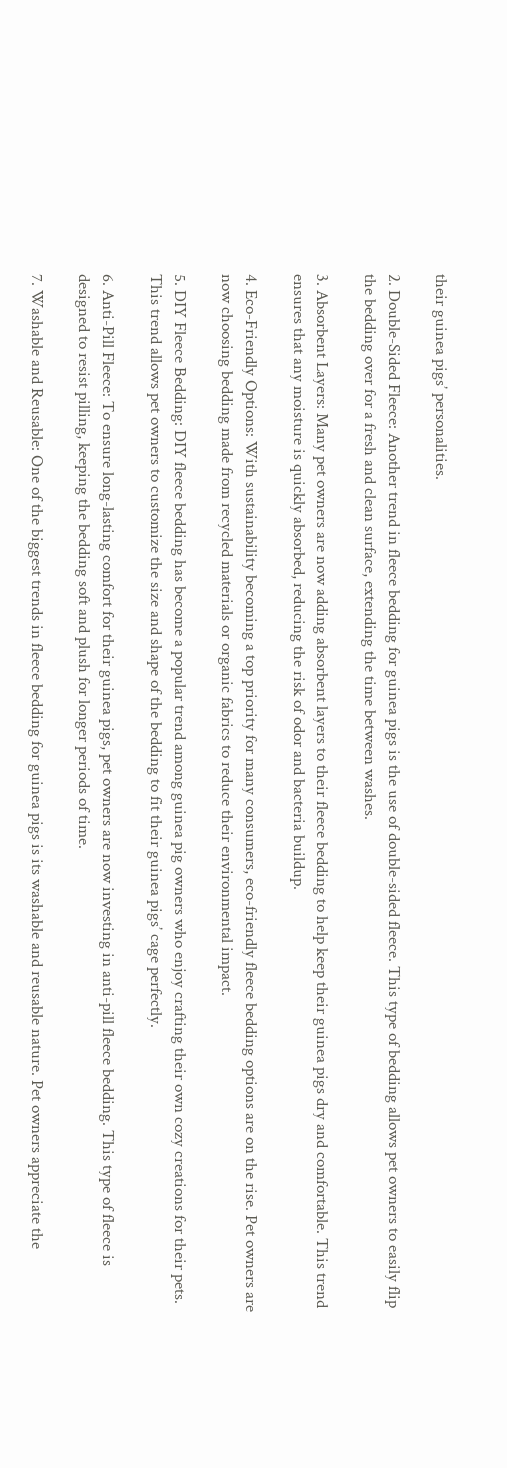their guinea pigs’ personalities.

2. Double-Sided Fleece: Another trend in fleece bedding for guinea pigs is the use of double-sided fleece. This type of bedding allows pet owners to easily flip the bedding over for a fresh and clean surface, extending the time between washes.

3. Absorbent Layers: Many pet owners are now adding absorbent layers to their fleece bedding to help keep their guinea pigs dry and comfortable. This trend ensures that any moisture is quickly absorbed, reducing the risk of odor and bacteria buildup.

4. Eco-Friendly Options: With sustainability becoming a top priority for many consumers, eco-friendly fleece bedding options are on the rise. Pet owners are now choosing bedding made from recycled materials or organic fabrics to reduce their environmental impact.

5. DIY Fleece Bedding: DIY fleece bedding has become a popular trend among guinea pig owners who enjoy crafting their own cozy creations for their pets. This trend allows pet owners to customize the size and shape of the bedding to fit their guinea pigs’ cage perfectly.

6. Anti-Pill Fleece: To ensure long-lasting comfort for their guinea pigs, pet owners are now investing in anti-pill fleece bedding. This type of fleece is designed to resist pilling, keeping the bedding soft and plush for longer periods of time.

7. Washable and Reusable: One of the biggest trends in fleece bedding for guinea pigs is its washable and reusable nature. Pet owners appreciate the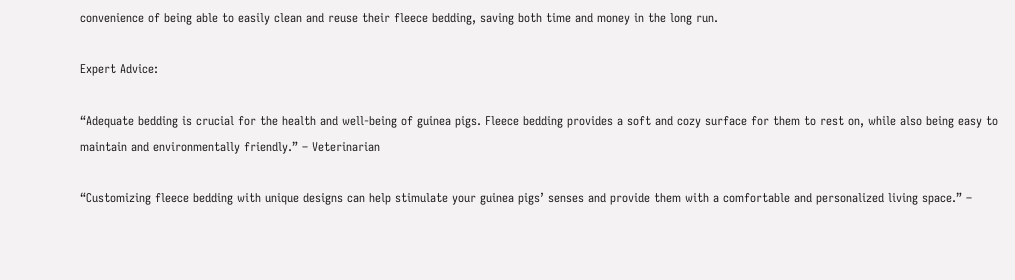convenience of being able to easily clean and reuse their fleece bedding, saving both time and money in the long run.

Expert Advice:

“Adequate bedding is crucial for the health and well-being of guinea pigs. Fleece bedding provides a soft and cozy surface for them to rest on, while also being easy to maintain and environmentally friendly.” – Veterinarian

“Customizing fleece bedding with unique designs can help stimulate your guinea pigs’ senses and provide them with a comfortable and personalized living space.” –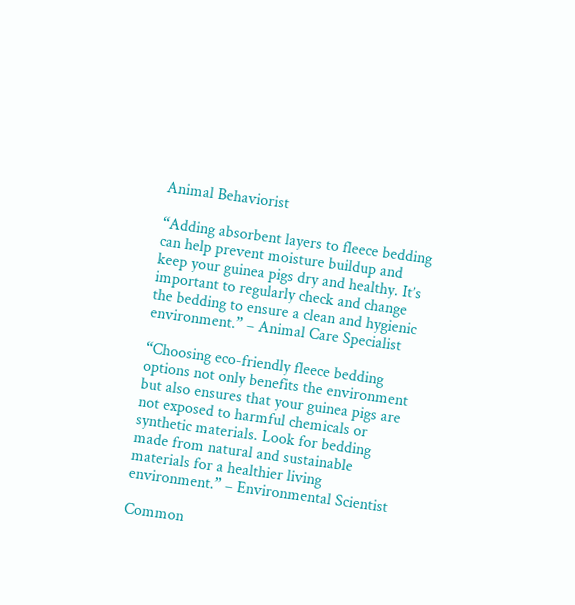Animal Behaviorist

“Adding absorbent layers to fleece bedding can help prevent moisture buildup and keep your guinea pigs dry and healthy. It’s important to regularly check and change the bedding to ensure a clean and hygienic environment.” – Animal Care Specialist

“Choosing eco-friendly fleece bedding options not only benefits the environment but also ensures that your guinea pigs are not exposed to harmful chemicals or synthetic materials. Look for bedding made from natural and sustainable materials for a healthier living environment.” – Environmental Scientist

Common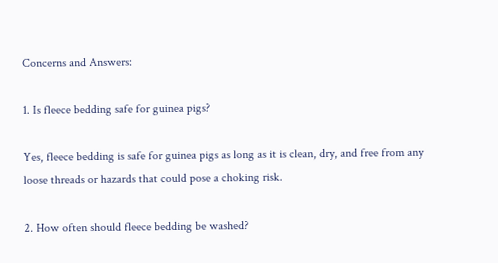Concerns and Answers:

1. Is fleece bedding safe for guinea pigs?

Yes, fleece bedding is safe for guinea pigs as long as it is clean, dry, and free from any loose threads or hazards that could pose a choking risk.

2. How often should fleece bedding be washed?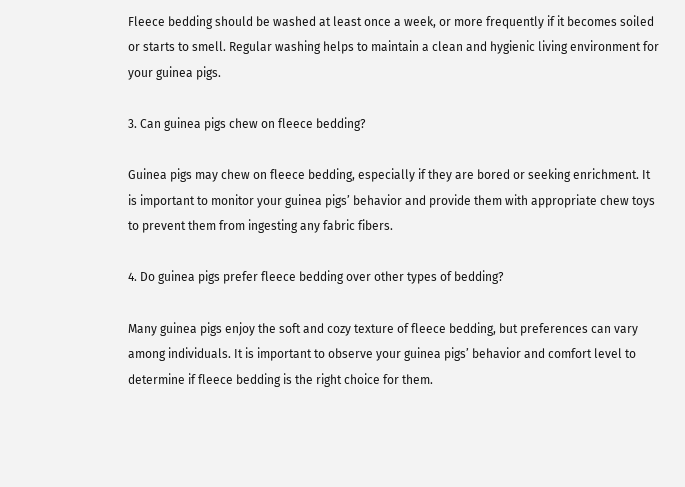Fleece bedding should be washed at least once a week, or more frequently if it becomes soiled or starts to smell. Regular washing helps to maintain a clean and hygienic living environment for your guinea pigs.

3. Can guinea pigs chew on fleece bedding?

Guinea pigs may chew on fleece bedding, especially if they are bored or seeking enrichment. It is important to monitor your guinea pigs’ behavior and provide them with appropriate chew toys to prevent them from ingesting any fabric fibers.

4. Do guinea pigs prefer fleece bedding over other types of bedding?

Many guinea pigs enjoy the soft and cozy texture of fleece bedding, but preferences can vary among individuals. It is important to observe your guinea pigs’ behavior and comfort level to determine if fleece bedding is the right choice for them.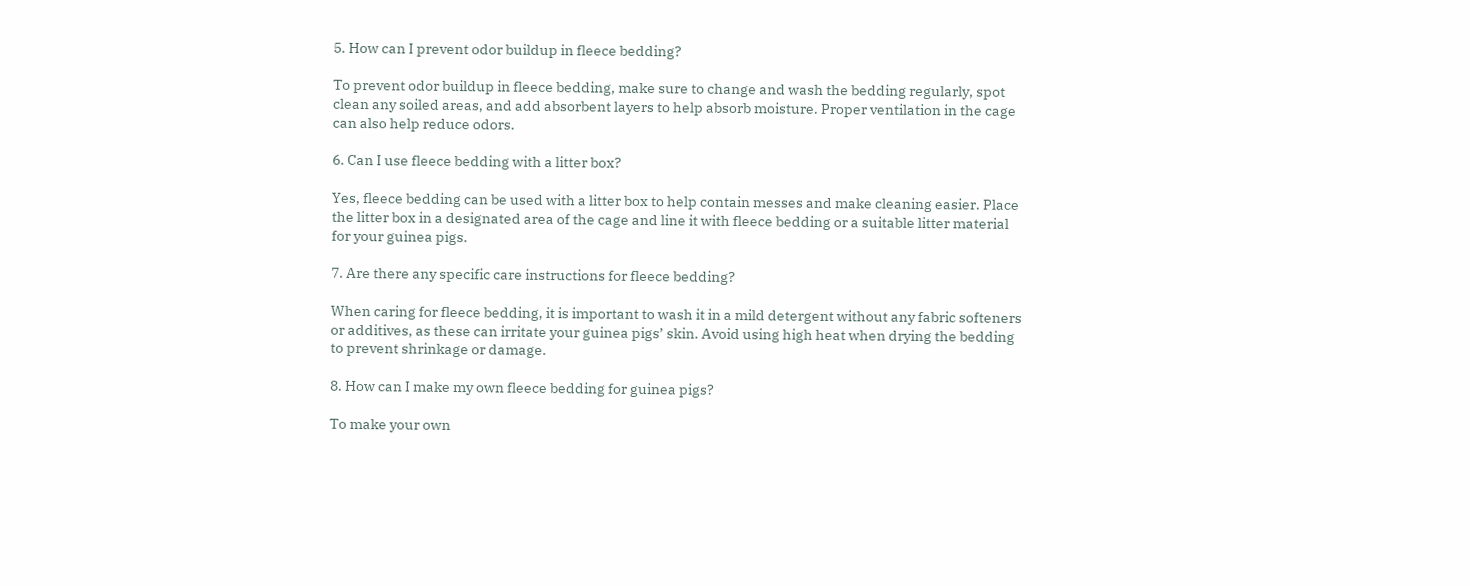5. How can I prevent odor buildup in fleece bedding?

To prevent odor buildup in fleece bedding, make sure to change and wash the bedding regularly, spot clean any soiled areas, and add absorbent layers to help absorb moisture. Proper ventilation in the cage can also help reduce odors.

6. Can I use fleece bedding with a litter box?

Yes, fleece bedding can be used with a litter box to help contain messes and make cleaning easier. Place the litter box in a designated area of the cage and line it with fleece bedding or a suitable litter material for your guinea pigs.

7. Are there any specific care instructions for fleece bedding?

When caring for fleece bedding, it is important to wash it in a mild detergent without any fabric softeners or additives, as these can irritate your guinea pigs’ skin. Avoid using high heat when drying the bedding to prevent shrinkage or damage.

8. How can I make my own fleece bedding for guinea pigs?

To make your own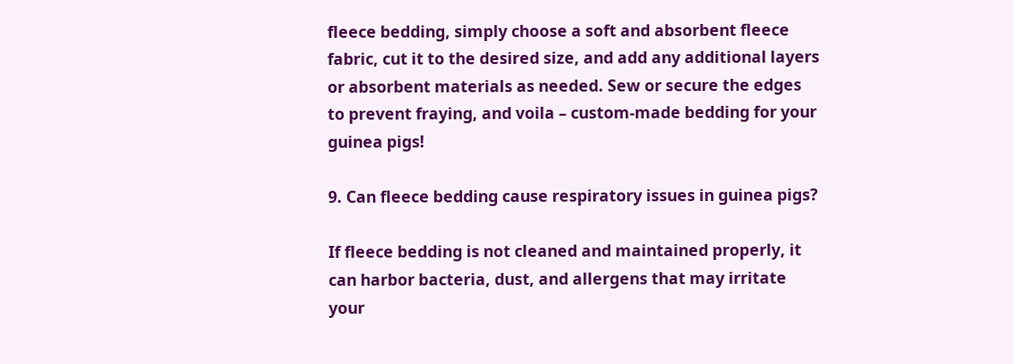fleece bedding, simply choose a soft and absorbent fleece fabric, cut it to the desired size, and add any additional layers or absorbent materials as needed. Sew or secure the edges to prevent fraying, and voila – custom-made bedding for your guinea pigs!

9. Can fleece bedding cause respiratory issues in guinea pigs?

If fleece bedding is not cleaned and maintained properly, it can harbor bacteria, dust, and allergens that may irritate your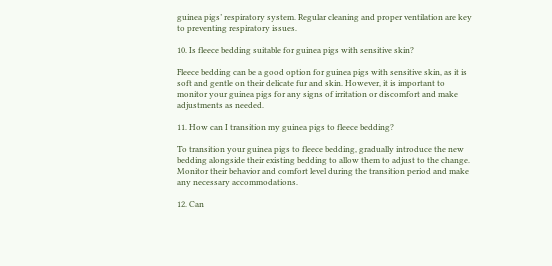guinea pigs’ respiratory system. Regular cleaning and proper ventilation are key to preventing respiratory issues.

10. Is fleece bedding suitable for guinea pigs with sensitive skin?

Fleece bedding can be a good option for guinea pigs with sensitive skin, as it is soft and gentle on their delicate fur and skin. However, it is important to monitor your guinea pigs for any signs of irritation or discomfort and make adjustments as needed.

11. How can I transition my guinea pigs to fleece bedding?

To transition your guinea pigs to fleece bedding, gradually introduce the new bedding alongside their existing bedding to allow them to adjust to the change. Monitor their behavior and comfort level during the transition period and make any necessary accommodations.

12. Can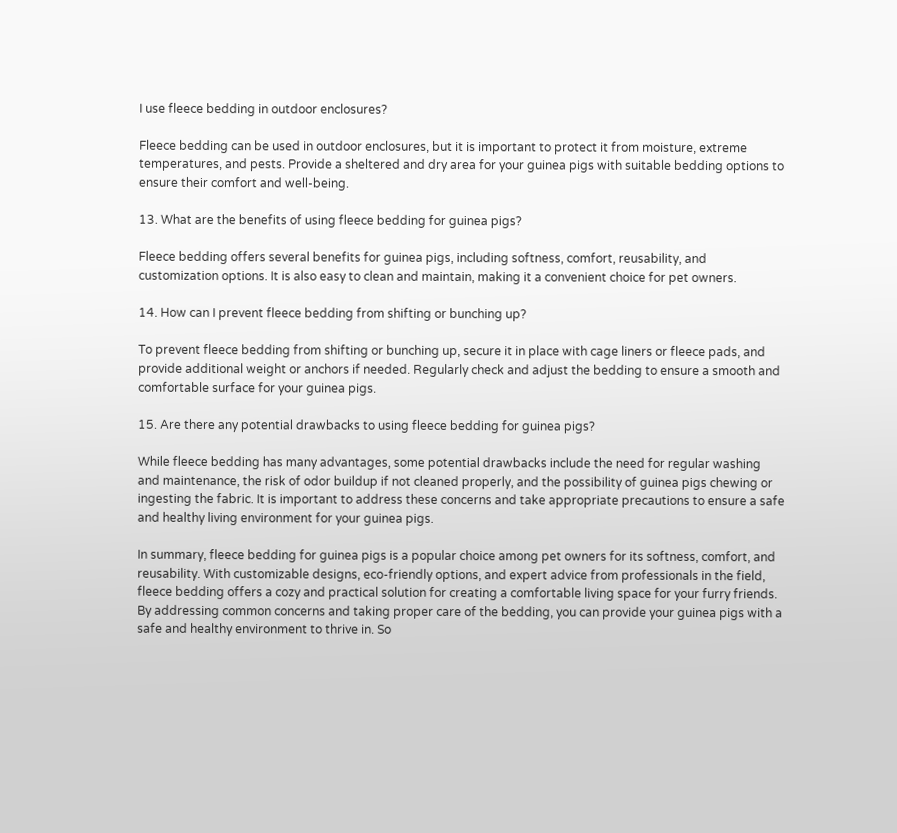I use fleece bedding in outdoor enclosures?

Fleece bedding can be used in outdoor enclosures, but it is important to protect it from moisture, extreme temperatures, and pests. Provide a sheltered and dry area for your guinea pigs with suitable bedding options to ensure their comfort and well-being.

13. What are the benefits of using fleece bedding for guinea pigs?

Fleece bedding offers several benefits for guinea pigs, including softness, comfort, reusability, and customization options. It is also easy to clean and maintain, making it a convenient choice for pet owners.

14. How can I prevent fleece bedding from shifting or bunching up?

To prevent fleece bedding from shifting or bunching up, secure it in place with cage liners or fleece pads, and provide additional weight or anchors if needed. Regularly check and adjust the bedding to ensure a smooth and comfortable surface for your guinea pigs.

15. Are there any potential drawbacks to using fleece bedding for guinea pigs?

While fleece bedding has many advantages, some potential drawbacks include the need for regular washing and maintenance, the risk of odor buildup if not cleaned properly, and the possibility of guinea pigs chewing or ingesting the fabric. It is important to address these concerns and take appropriate precautions to ensure a safe and healthy living environment for your guinea pigs.

In summary, fleece bedding for guinea pigs is a popular choice among pet owners for its softness, comfort, and reusability. With customizable designs, eco-friendly options, and expert advice from professionals in the field, fleece bedding offers a cozy and practical solution for creating a comfortable living space for your furry friends. By addressing common concerns and taking proper care of the bedding, you can provide your guinea pigs with a safe and healthy environment to thrive in. So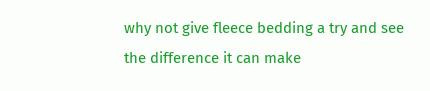why not give fleece bedding a try and see the difference it can make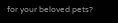for your beloved pets?